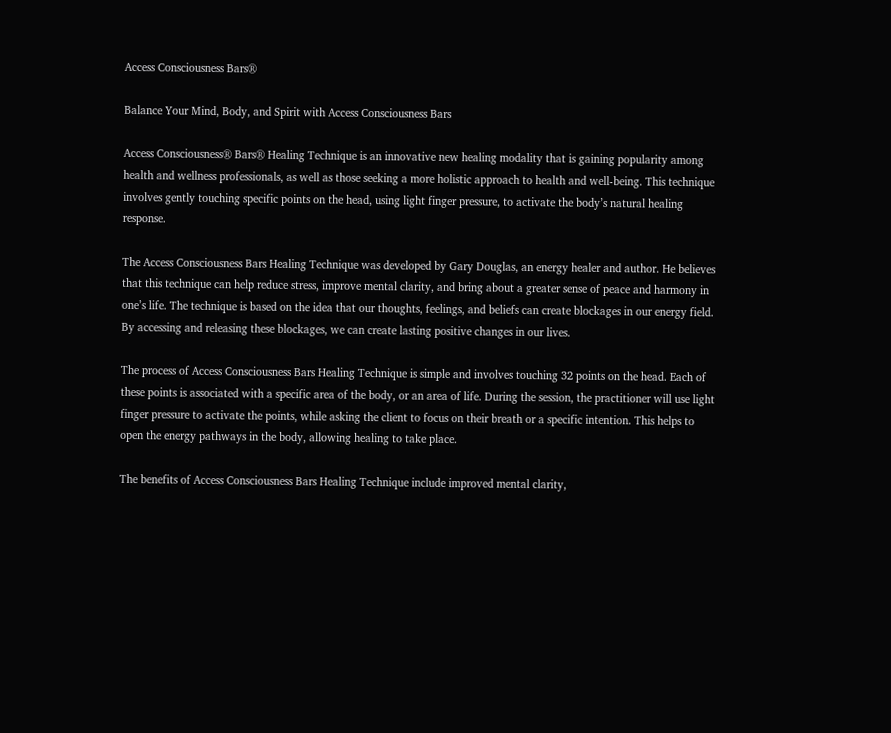Access Consciousness Bars®

Balance Your Mind, Body, and Spirit with Access Consciousness Bars

Access Consciousness® Bars® Healing Technique is an innovative new healing modality that is gaining popularity among health and wellness professionals, as well as those seeking a more holistic approach to health and well-being. This technique involves gently touching specific points on the head, using light finger pressure, to activate the body’s natural healing response.

The Access Consciousness Bars Healing Technique was developed by Gary Douglas, an energy healer and author. He believes that this technique can help reduce stress, improve mental clarity, and bring about a greater sense of peace and harmony in one’s life. The technique is based on the idea that our thoughts, feelings, and beliefs can create blockages in our energy field. By accessing and releasing these blockages, we can create lasting positive changes in our lives.

The process of Access Consciousness Bars Healing Technique is simple and involves touching 32 points on the head. Each of these points is associated with a specific area of the body, or an area of life. During the session, the practitioner will use light finger pressure to activate the points, while asking the client to focus on their breath or a specific intention. This helps to open the energy pathways in the body, allowing healing to take place.

The benefits of Access Consciousness Bars Healing Technique include improved mental clarity,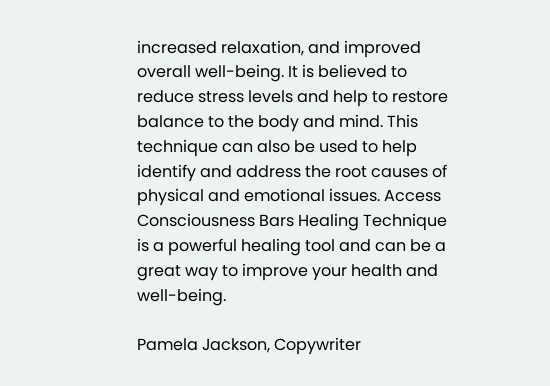increased relaxation, and improved overall well-being. It is believed to reduce stress levels and help to restore balance to the body and mind. This technique can also be used to help identify and address the root causes of physical and emotional issues. Access Consciousness Bars Healing Technique is a powerful healing tool and can be a great way to improve your health and well-being.

Pamela Jackson, Copywriter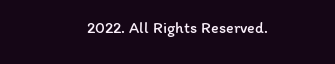2022. All Rights Reserved.